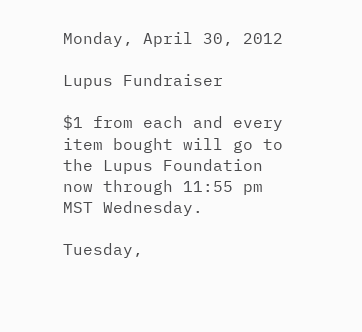Monday, April 30, 2012

Lupus Fundraiser

$1 from each and every item bought will go to the Lupus Foundation now through 11:55 pm MST Wednesday.

Tuesday,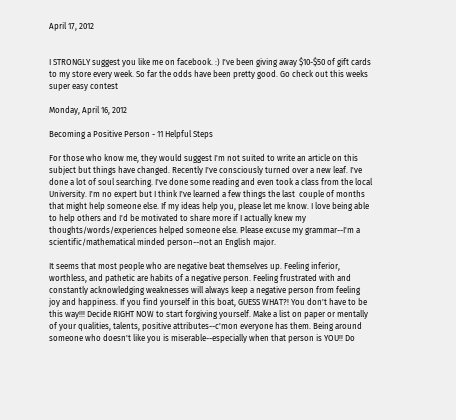April 17, 2012


I STRONGLY suggest you like me on facebook. :) I've been giving away $10-$50 of gift cards to my store every week. So far the odds have been pretty good. Go check out this weeks super easy contest

Monday, April 16, 2012

Becoming a Positive Person - 11 Helpful Steps

For those who know me, they would suggest I'm not suited to write an article on this subject but things have changed. Recently I've consciously turned over a new leaf. I've done a lot of soul searching. I've done some reading and even took a class from the local University. I'm no expert but I think I've learned a few things the last  couple of months that might help someone else. If my ideas help you, please let me know. I love being able to help others and I'd be motivated to share more if I actually knew my thoughts/words/experiences helped someone else. Please excuse my grammar--I'm a scientific/mathematical minded person--not an English major.

It seems that most people who are negative beat themselves up. Feeling inferior, worthless, and pathetic are habits of a negative person. Feeling frustrated with and constantly acknowledging weaknesses will always keep a negative person from feeling joy and happiness. If you find yourself in this boat, GUESS WHAT?! You don't have to be this way!!! Decide RIGHT NOW to start forgiving yourself. Make a list on paper or mentally of your qualities, talents, positive attributes--c'mon everyone has them. Being around someone who doesn't like you is miserable--especially when that person is YOU!! Do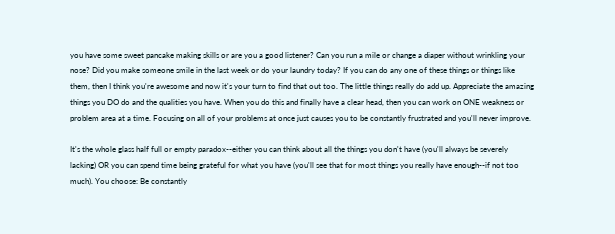you have some sweet pancake making skills or are you a good listener? Can you run a mile or change a diaper without wrinkling your nose? Did you make someone smile in the last week or do your laundry today? If you can do any one of these things or things like them, then I think you're awesome and now it's your turn to find that out too. The little things really do add up. Appreciate the amazing things you DO do and the qualities you have. When you do this and finally have a clear head, then you can work on ONE weakness or problem area at a time. Focusing on all of your problems at once just causes you to be constantly frustrated and you'll never improve.

It's the whole glass half full or empty paradox--either you can think about all the things you don't have (you'll always be severely lacking) OR you can spend time being grateful for what you have (you'll see that for most things you really have enough--if not too much). You choose: Be constantly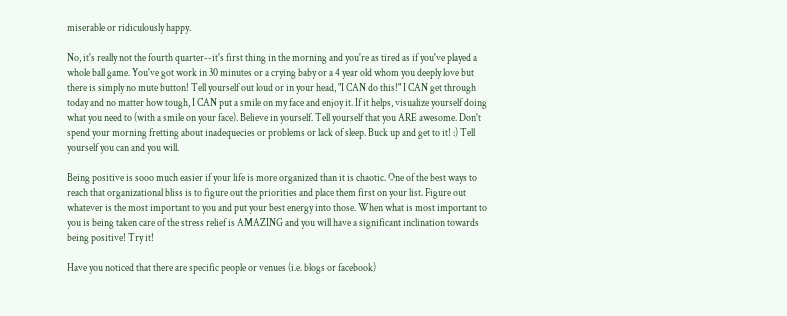miserable or ridiculously happy.

No, it's really not the fourth quarter--it's first thing in the morning and you're as tired as if you've played a whole ball game. You've got work in 30 minutes or a crying baby or a 4 year old whom you deeply love but there is simply no mute button! Tell yourself out loud or in your head, "I CAN do this!" I CAN get through today and no matter how tough, I CAN put a smile on my face and enjoy it. If it helps, visualize yourself doing what you need to (with a smile on your face). Believe in yourself. Tell yourself that you ARE awesome. Don't spend your morning fretting about inadequecies or problems or lack of sleep. Buck up and get to it! :) Tell yourself you can and you will.

Being positive is sooo much easier if your life is more organized than it is chaotic. One of the best ways to reach that organizational bliss is to figure out the priorities and place them first on your list. Figure out whatever is the most important to you and put your best energy into those. When what is most important to you is being taken care of the stress relief is AMAZING and you will have a significant inclination towards being positive! Try it!

Have you noticed that there are specific people or venues (i.e. blogs or facebook)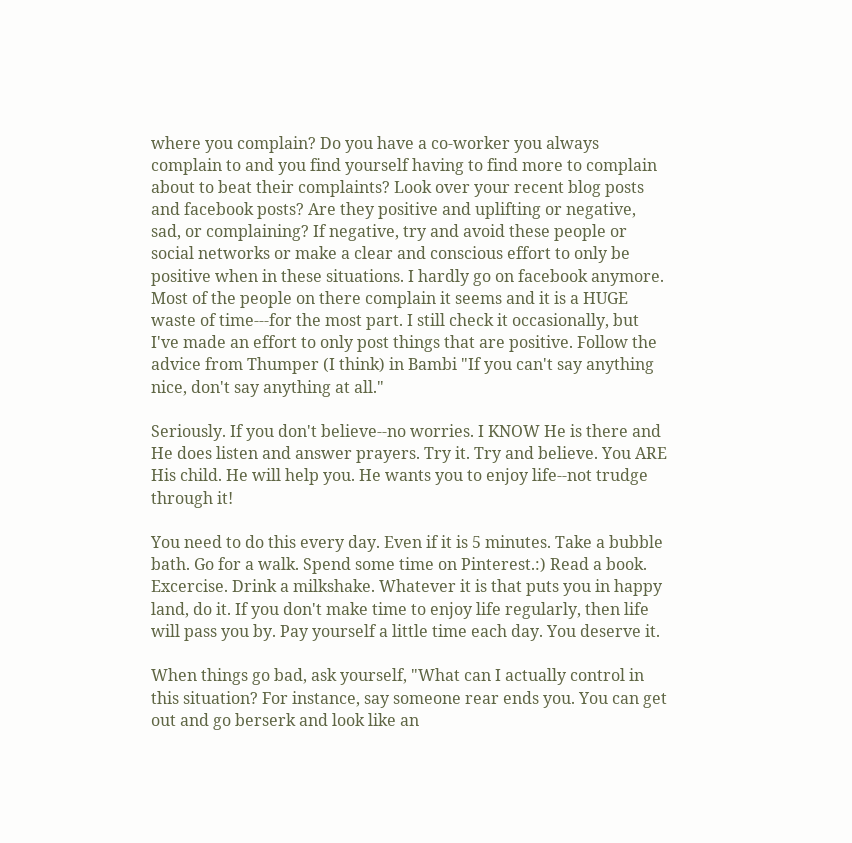where you complain? Do you have a co-worker you always complain to and you find yourself having to find more to complain about to beat their complaints? Look over your recent blog posts and facebook posts? Are they positive and uplifting or negative, sad, or complaining? If negative, try and avoid these people or social networks or make a clear and conscious effort to only be positive when in these situations. I hardly go on facebook anymore. Most of the people on there complain it seems and it is a HUGE waste of time---for the most part. I still check it occasionally, but I've made an effort to only post things that are positive. Follow the advice from Thumper (I think) in Bambi "If you can't say anything nice, don't say anything at all."

Seriously. If you don't believe--no worries. I KNOW He is there and He does listen and answer prayers. Try it. Try and believe. You ARE His child. He will help you. He wants you to enjoy life--not trudge through it!

You need to do this every day. Even if it is 5 minutes. Take a bubble bath. Go for a walk. Spend some time on Pinterest.:) Read a book. Excercise. Drink a milkshake. Whatever it is that puts you in happy land, do it. If you don't make time to enjoy life regularly, then life will pass you by. Pay yourself a little time each day. You deserve it.

When things go bad, ask yourself, "What can I actually control in this situation? For instance, say someone rear ends you. You can get out and go berserk and look like an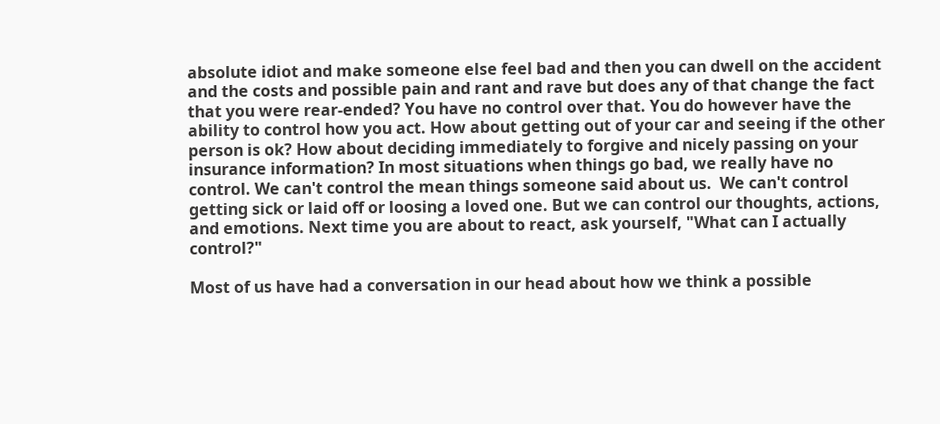absolute idiot and make someone else feel bad and then you can dwell on the accident and the costs and possible pain and rant and rave but does any of that change the fact that you were rear-ended? You have no control over that. You do however have the ability to control how you act. How about getting out of your car and seeing if the other person is ok? How about deciding immediately to forgive and nicely passing on your insurance information? In most situations when things go bad, we really have no control. We can't control the mean things someone said about us.  We can't control getting sick or laid off or loosing a loved one. But we can control our thoughts, actions, and emotions. Next time you are about to react, ask yourself, "What can I actually control?"

Most of us have had a conversation in our head about how we think a possible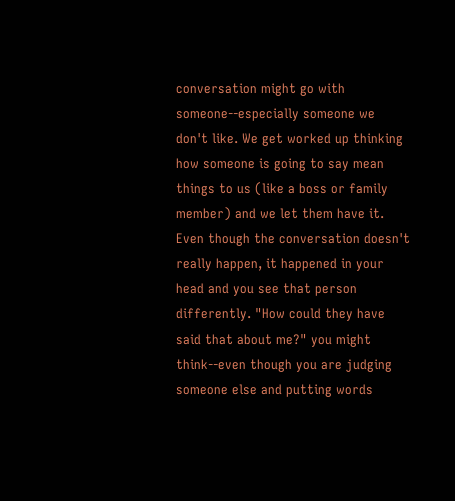conversation might go with someone--especially someone we don't like. We get worked up thinking how someone is going to say mean things to us (like a boss or family member) and we let them have it. Even though the conversation doesn't really happen, it happened in your head and you see that person differently. "How could they have said that about me?" you might think--even though you are judging someone else and putting words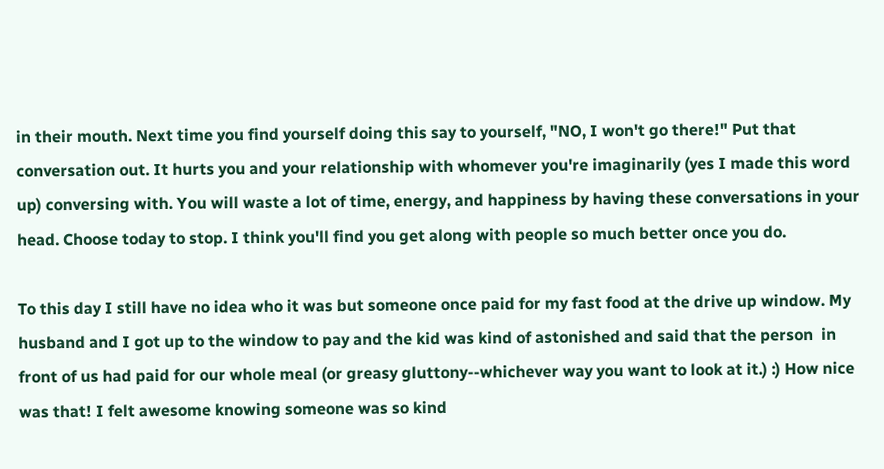in their mouth. Next time you find yourself doing this say to yourself, "NO, I won't go there!" Put that conversation out. It hurts you and your relationship with whomever you're imaginarily (yes I made this word up) conversing with. You will waste a lot of time, energy, and happiness by having these conversations in your head. Choose today to stop. I think you'll find you get along with people so much better once you do.

To this day I still have no idea who it was but someone once paid for my fast food at the drive up window. My husband and I got up to the window to pay and the kid was kind of astonished and said that the person  in front of us had paid for our whole meal (or greasy gluttony--whichever way you want to look at it.) :) How nice was that! I felt awesome knowing someone was so kind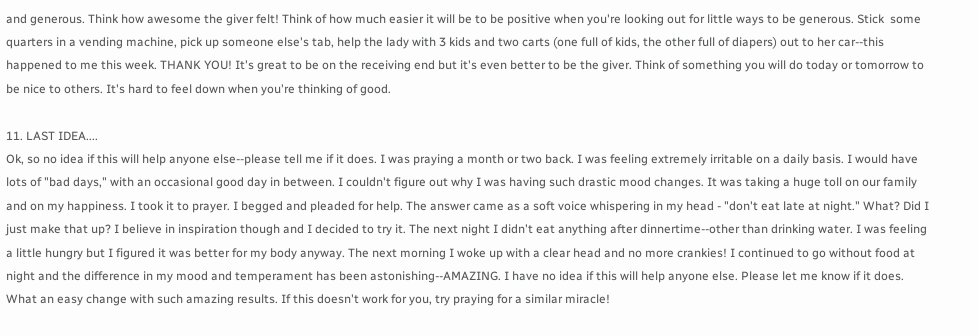and generous. Think how awesome the giver felt! Think of how much easier it will be to be positive when you're looking out for little ways to be generous. Stick  some quarters in a vending machine, pick up someone else's tab, help the lady with 3 kids and two carts (one full of kids, the other full of diapers) out to her car--this happened to me this week. THANK YOU! It's great to be on the receiving end but it's even better to be the giver. Think of something you will do today or tomorrow to be nice to others. It's hard to feel down when you're thinking of good.

11. LAST IDEA....
Ok, so no idea if this will help anyone else--please tell me if it does. I was praying a month or two back. I was feeling extremely irritable on a daily basis. I would have lots of "bad days," with an occasional good day in between. I couldn't figure out why I was having such drastic mood changes. It was taking a huge toll on our family and on my happiness. I took it to prayer. I begged and pleaded for help. The answer came as a soft voice whispering in my head - "don't eat late at night." What? Did I just make that up? I believe in inspiration though and I decided to try it. The next night I didn't eat anything after dinnertime--other than drinking water. I was feeling a little hungry but I figured it was better for my body anyway. The next morning I woke up with a clear head and no more crankies! I continued to go without food at night and the difference in my mood and temperament has been astonishing--AMAZING. I have no idea if this will help anyone else. Please let me know if it does. What an easy change with such amazing results. If this doesn't work for you, try praying for a similar miracle!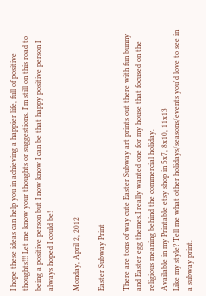I hope these ideas can help you in achieving a happier life, full of positive thoughts!!! Let me know your thoughts or suggestions. I'm still on this road to being a positive person but I now know I can be that happy positive person I always hoped I could be!

Monday, April 2, 2012

Easter Subway Print

There are tons of way cute Easter Subway art prints out there with fun bunny and Easter egg themes.I really wanted one for my house that focused on the religious meaning behind the commercial holiday.
Available in my Printable etsy shop in 5x7, 8x10, 11x13
Like my style? Tell me what other holidays/seasons/events you'd love to see in a subway print.